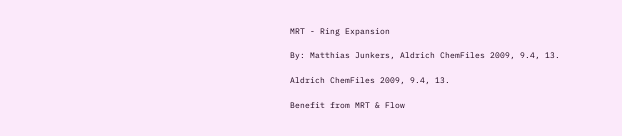MRT - Ring Expansion

By: Matthias Junkers, Aldrich ChemFiles 2009, 9.4, 13.

Aldrich ChemFiles 2009, 9.4, 13.

Benefit from MRT & Flow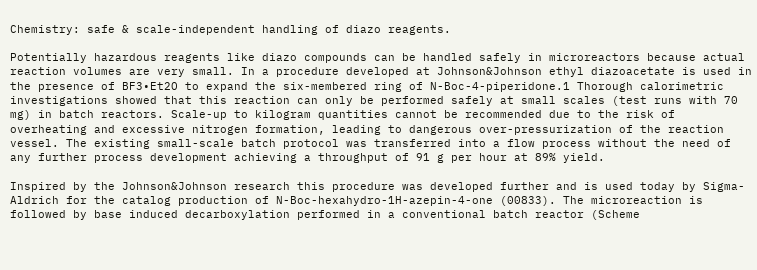Chemistry: safe & scale-independent handling of diazo reagents.

Potentially hazardous reagents like diazo compounds can be handled safely in microreactors because actual reaction volumes are very small. In a procedure developed at Johnson&Johnson ethyl diazoacetate is used in the presence of BF3•Et2O to expand the six-membered ring of N-Boc-4-piperidone.1 Thorough calorimetric investigations showed that this reaction can only be performed safely at small scales (test runs with 70 mg) in batch reactors. Scale-up to kilogram quantities cannot be recommended due to the risk of overheating and excessive nitrogen formation, leading to dangerous over-pressurization of the reaction vessel. The existing small-scale batch protocol was transferred into a flow process without the need of any further process development achieving a throughput of 91 g per hour at 89% yield.

Inspired by the Johnson&Johnson research this procedure was developed further and is used today by Sigma-Aldrich for the catalog production of N-Boc-hexahydro-1H-azepin-4-one (00833). The microreaction is followed by base induced decarboxylation performed in a conventional batch reactor (Scheme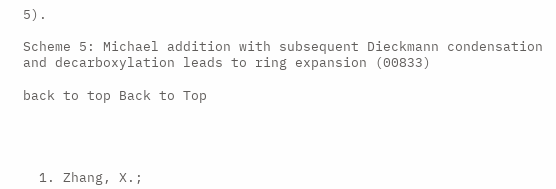5).

Scheme 5: Michael addition with subsequent Dieckmann condensation and decarboxylation leads to ring expansion (00833)

back to top Back to Top




  1. Zhang, X.;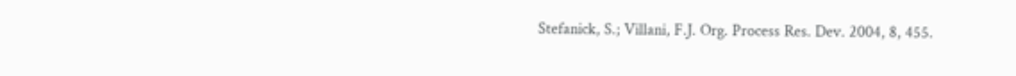Stefanick, S.; Villani, F.J. Org. Process Res. Dev. 2004, 8, 455.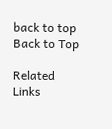back to top Back to Top

Related Links